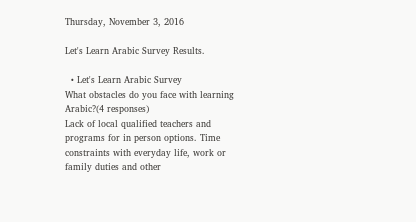Thursday, November 3, 2016

Let's Learn Arabic Survey Results.

  • Let's Learn Arabic Survey
What obstacles do you face with learning Arabic?(4 responses)
Lack of local qualified teachers and programs for in person options. Time constraints with everyday life, work or family duties and other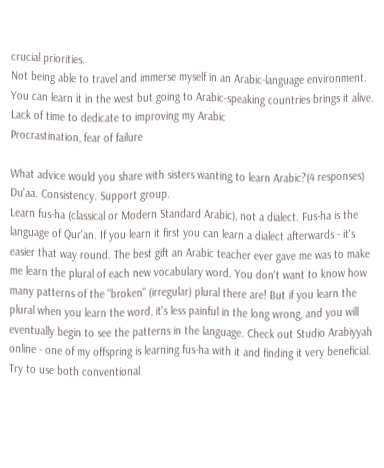crucial priorities.
Not being able to travel and immerse myself in an Arabic-language environment. You can learn it in the west but going to Arabic-speaking countries brings it alive.
Lack of time to dedicate to improving my Arabic
Procrastination, fear of failure

What advice would you share with sisters wanting to learn Arabic?(4 responses)
Du'aa. Consistency. Support group.
Learn fus-ha (classical or Modern Standard Arabic), not a dialect. Fus-ha is the language of Qur'an. If you learn it first you can learn a dialect afterwards - it's easier that way round. The best gift an Arabic teacher ever gave me was to make me learn the plural of each new vocabulary word. You don't want to know how many patterns of the "broken" (irregular) plural there are! But if you learn the plural when you learn the word, it's less painful in the long wrong, and you will eventually begin to see the patterns in the language. Check out Studio Arabiyyah online - one of my offspring is learning fus-ha with it and finding it very beneficial.
Try to use both conventional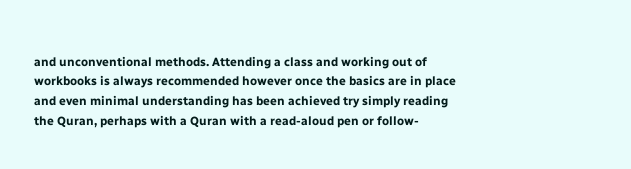and unconventional methods. Attending a class and working out of workbooks is always recommended however once the basics are in place and even minimal understanding has been achieved try simply reading the Quran, perhaps with a Quran with a read-aloud pen or follow-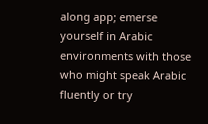along app; emerse yourself in Arabic environments with those who might speak Arabic fluently or try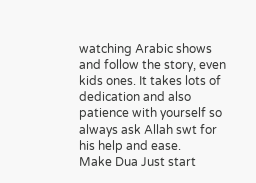watching Arabic shows and follow the story, even kids ones. It takes lots of dedication and also patience with yourself so always ask Allah swt for his help and ease.
Make Dua Just start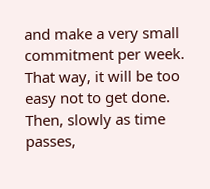and make a very small commitment per week. That way, it will be too easy not to get done. Then, slowly as time passes,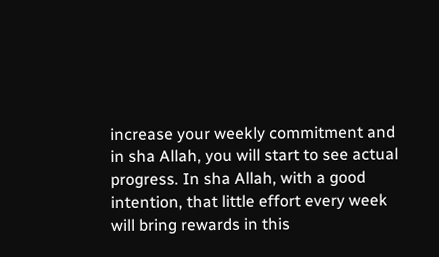increase your weekly commitment and in sha Allah, you will start to see actual progress. In sha Allah, with a good intention, that little effort every week will bring rewards in this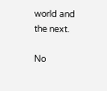world and the next.

No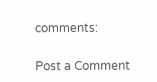comments:

Post a Comment